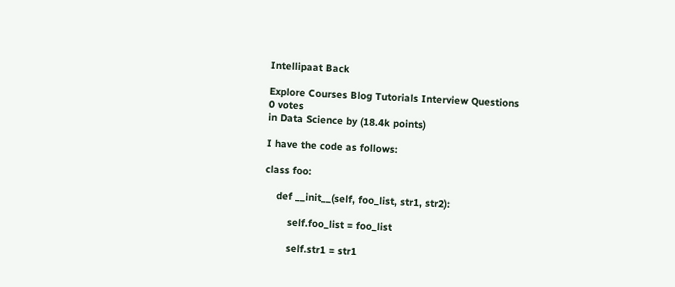Intellipaat Back

Explore Courses Blog Tutorials Interview Questions
0 votes
in Data Science by (18.4k points)

I have the code as follows:

class foo:

    def __init__(self, foo_list, str1, str2):

        self.foo_list = foo_list

        self.str1 = str1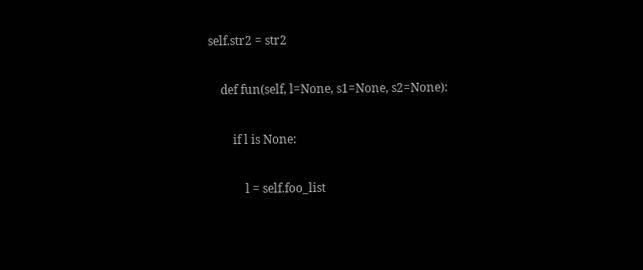self.str2 = str2

    def fun(self, l=None, s1=None, s2=None):

        if l is None:

            l = self.foo_list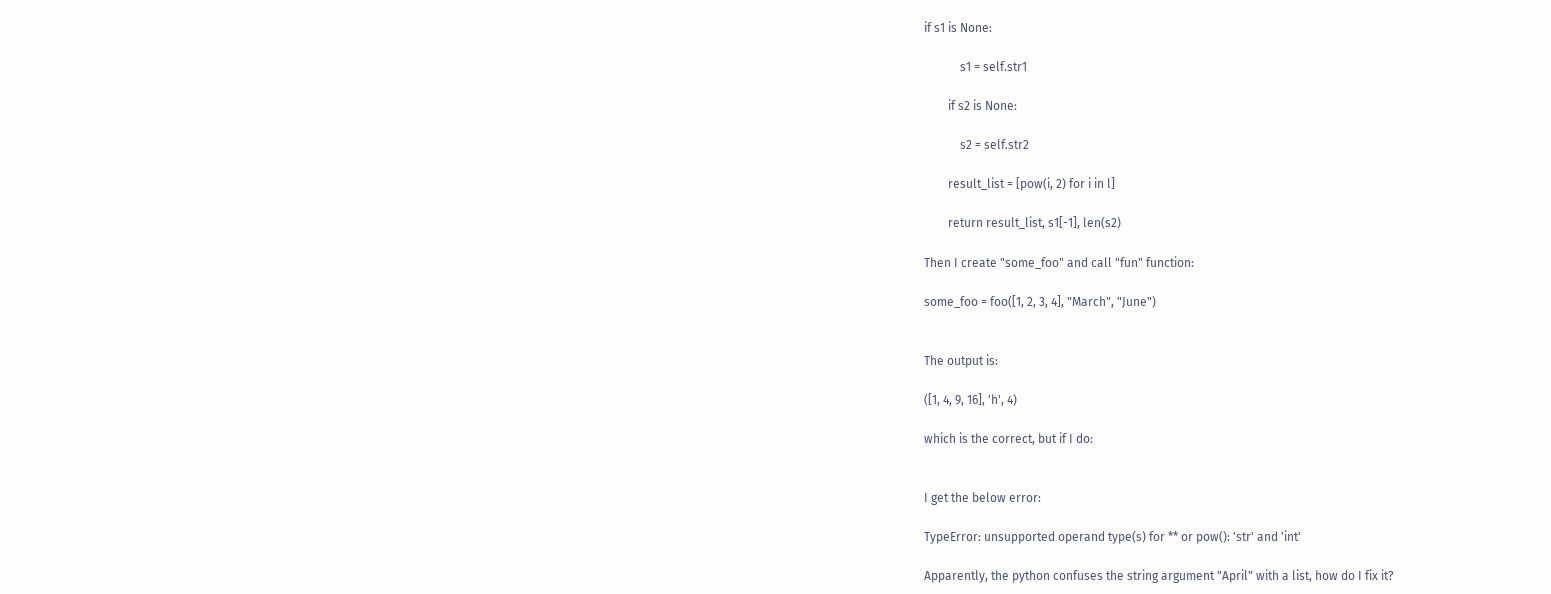if s1 is None:

            s1 = self.str1

        if s2 is None:

            s2 = self.str2

        result_list = [pow(i, 2) for i in l]

        return result_list, s1[-1], len(s2)

Then I create "some_foo" and call "fun" function:

some_foo = foo([1, 2, 3, 4], "March", "June")


The output is:

([1, 4, 9, 16], 'h', 4)

which is the correct, but if I do:


I get the below error:

TypeError: unsupported operand type(s) for ** or pow(): 'str' and 'int'

Apparently, the python confuses the string argument "April" with a list, how do I fix it?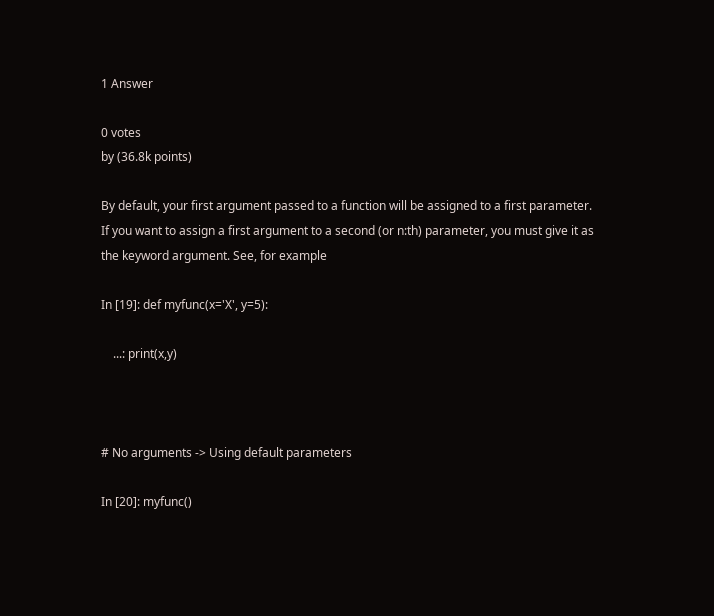1 Answer

0 votes
by (36.8k points)

By default, your first argument passed to a function will be assigned to a first parameter. If you want to assign a first argument to a second (or n:th) parameter, you must give it as the keyword argument. See, for example

In [19]: def myfunc(x='X', y=5):

    ...: print(x,y)



# No arguments -> Using default parameters

In [20]: myfunc()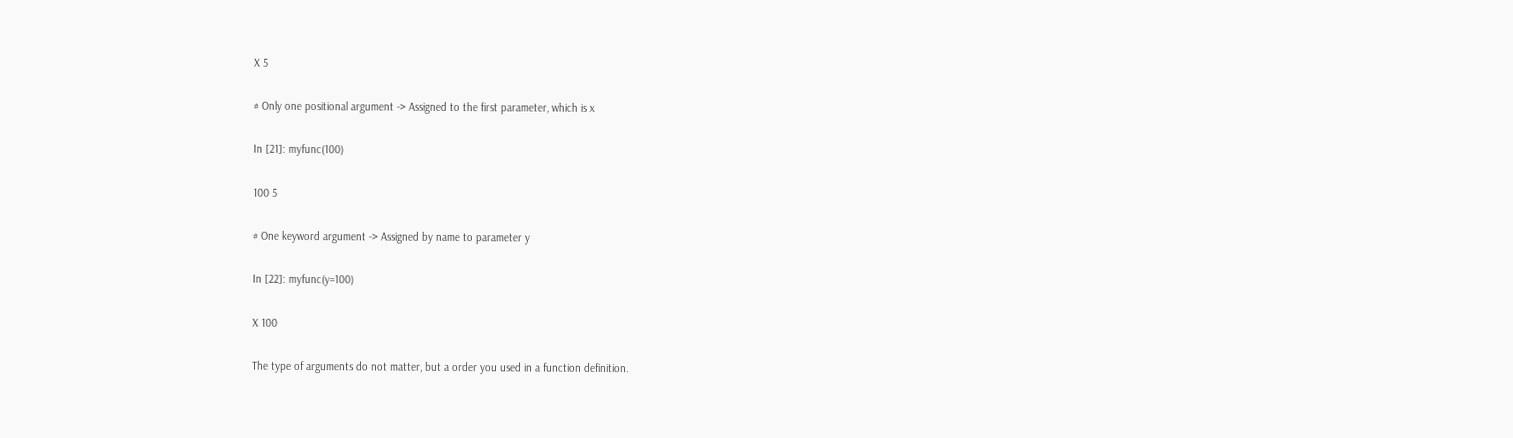X 5

# Only one positional argument -> Assigned to the first parameter, which is x

In [21]: myfunc(100)

100 5

# One keyword argument -> Assigned by name to parameter y

In [22]: myfunc(y=100)

X 100

The type of arguments do not matter, but a order you used in a function definition.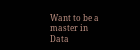Want to be a master in Data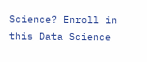Science? Enroll in this Data Science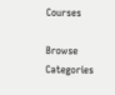Courses

Browse Categories